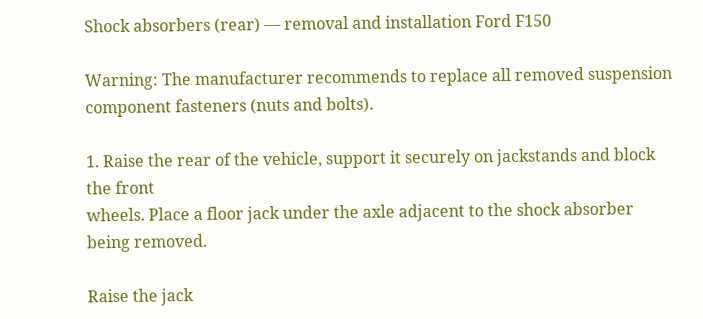Shock absorbers (rear) — removal and installation Ford F150

Warning: The manufacturer recommends to replace all removed suspension component fasteners (nuts and bolts).

1. Raise the rear of the vehicle, support it securely on jackstands and block the front
wheels. Place a floor jack under the axle adjacent to the shock absorber being removed.

Raise the jack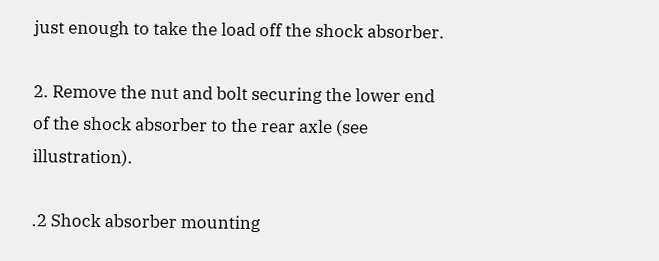just enough to take the load off the shock absorber.

2. Remove the nut and bolt securing the lower end of the shock absorber to the rear axle (see illustration).

.2 Shock absorber mounting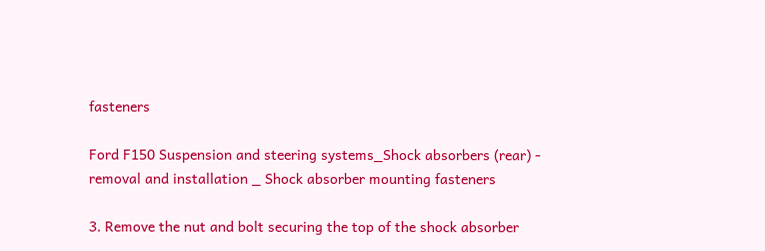fasteners

Ford F150 Suspension and steering systems_Shock absorbers (rear) - removal and installation _ Shock absorber mounting fasteners

3. Remove the nut and bolt securing the top of the shock absorber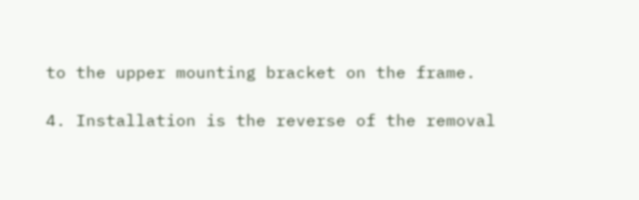to the upper mounting bracket on the frame.

4. Installation is the reverse of the removal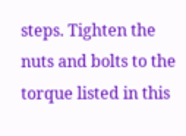steps. Tighten the nuts and bolts to the torque listed in this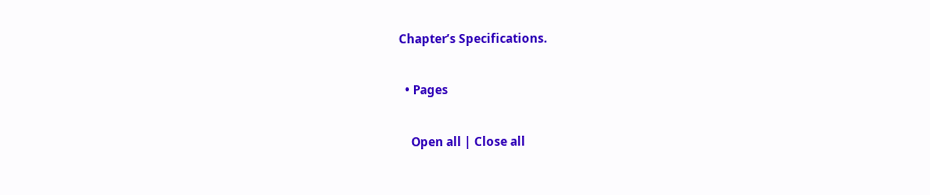Chapter’s Specifications.

  • Pages

    Open all | Close all